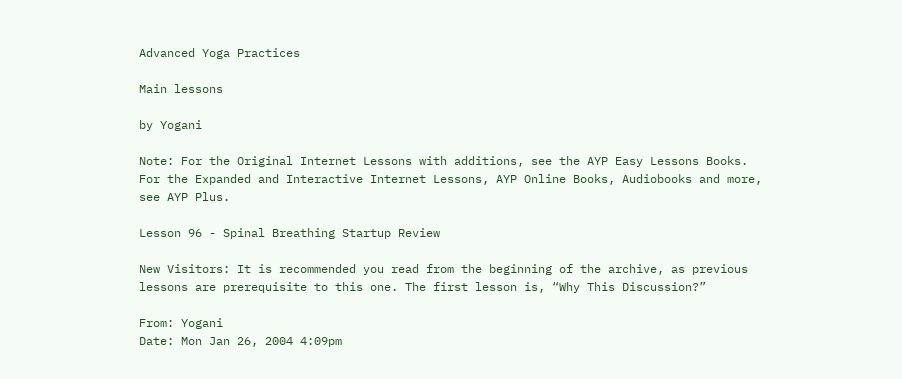Advanced Yoga Practices

Main lessons

by Yogani

Note: For the Original Internet Lessons with additions, see the AYP Easy Lessons Books. For the Expanded and Interactive Internet Lessons, AYP Online Books, Audiobooks and more, see AYP Plus.

Lesson 96 - Spinal Breathing Startup Review

New Visitors: It is recommended you read from the beginning of the archive, as previous lessons are prerequisite to this one. The first lesson is, “Why This Discussion?”

From: Yogani
Date: Mon Jan 26, 2004 4:09pm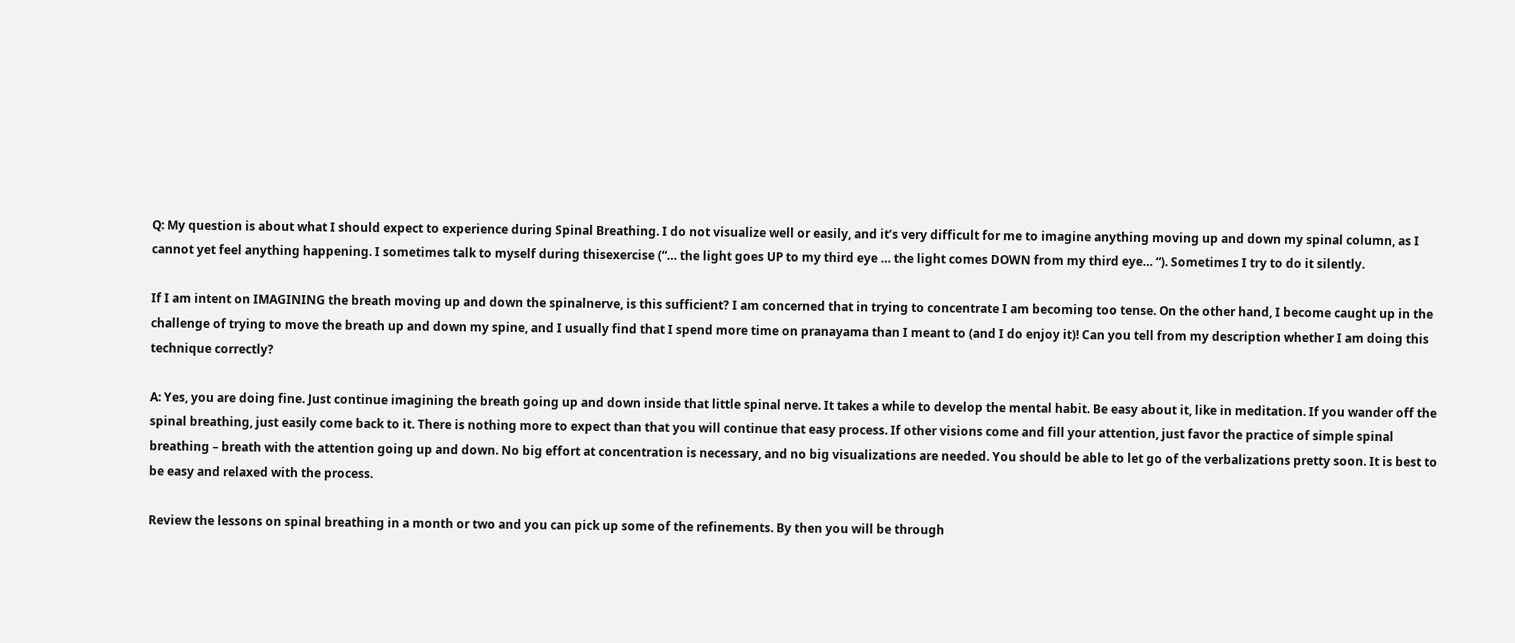Q: My question is about what I should expect to experience during Spinal Breathing. I do not visualize well or easily, and it’s very difficult for me to imagine anything moving up and down my spinal column, as I cannot yet feel anything happening. I sometimes talk to myself during thisexercise (“… the light goes UP to my third eye … the light comes DOWN from my third eye… “). Sometimes I try to do it silently.

If I am intent on IMAGINING the breath moving up and down the spinalnerve, is this sufficient? I am concerned that in trying to concentrate I am becoming too tense. On the other hand, I become caught up in the challenge of trying to move the breath up and down my spine, and I usually find that I spend more time on pranayama than I meant to (and I do enjoy it)! Can you tell from my description whether I am doing this technique correctly?

A: Yes, you are doing fine. Just continue imagining the breath going up and down inside that little spinal nerve. It takes a while to develop the mental habit. Be easy about it, like in meditation. If you wander off the spinal breathing, just easily come back to it. There is nothing more to expect than that you will continue that easy process. If other visions come and fill your attention, just favor the practice of simple spinal breathing – breath with the attention going up and down. No big effort at concentration is necessary, and no big visualizations are needed. You should be able to let go of the verbalizations pretty soon. It is best to be easy and relaxed with the process.

Review the lessons on spinal breathing in a month or two and you can pick up some of the refinements. By then you will be through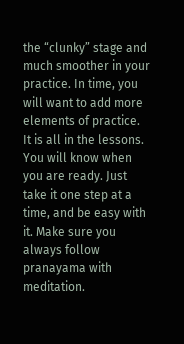the “clunky” stage and much smoother in your practice. In time, you will want to add more elements of practice. It is all in the lessons. You will know when you are ready. Just take it one step at a time, and be easy with it. Make sure you always follow pranayama with meditation.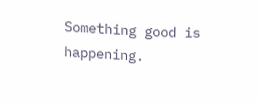Something good is happening.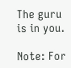The guru is in you.

Note: For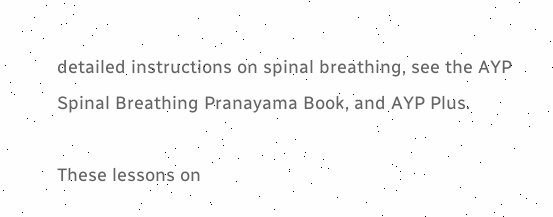detailed instructions on spinal breathing, see the AYP Spinal Breathing Pranayama Book, and AYP Plus.

These lessons on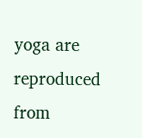yoga are reproduced from